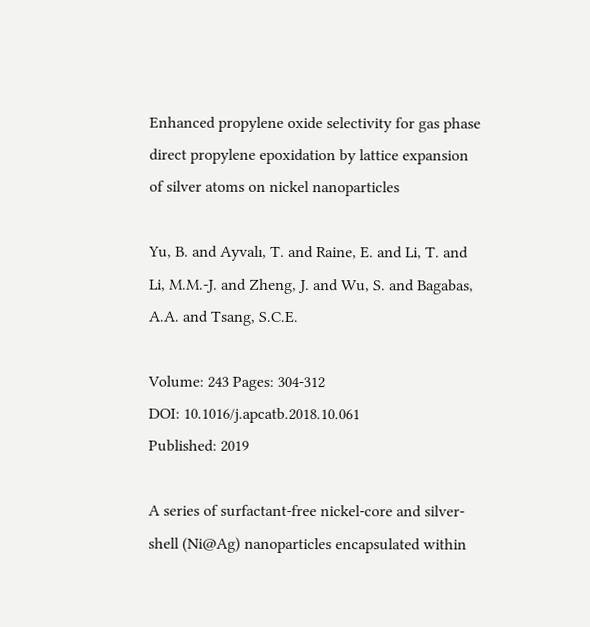Enhanced propylene oxide selectivity for gas phase direct propylene epoxidation by lattice expansion of silver atoms on nickel nanoparticles

Yu, B. and Ayvalı, T. and Raine, E. and Li, T. and Li, M.M.-J. and Zheng, J. and Wu, S. and Bagabas, A.A. and Tsang, S.C.E.

Volume: 243 Pages: 304-312
DOI: 10.1016/j.apcatb.2018.10.061
Published: 2019

A series of surfactant-free nickel-core and silver-shell (Ni@Ag) nanoparticles encapsulated within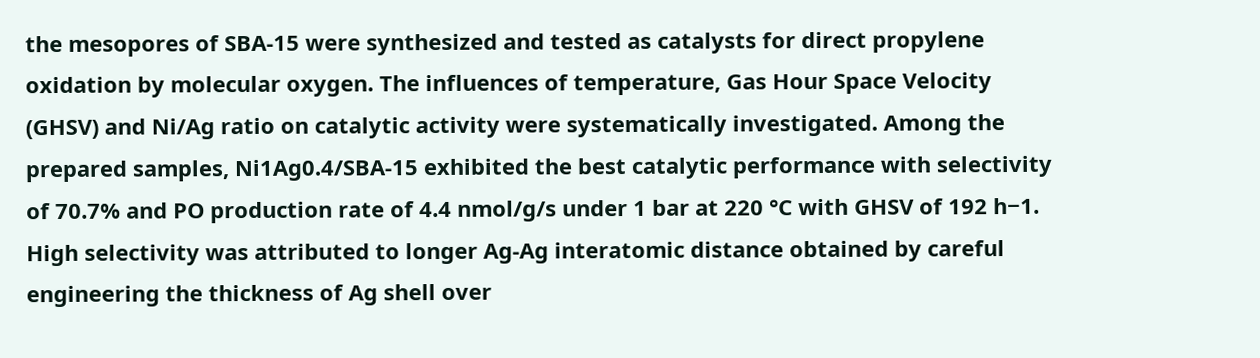the mesopores of SBA-15 were synthesized and tested as catalysts for direct propylene oxidation by molecular oxygen. The influences of temperature, Gas Hour Space Velocity (GHSV) and Ni/Ag ratio on catalytic activity were systematically investigated. Among the prepared samples, Ni1Ag0.4/SBA-15 exhibited the best catalytic performance with selectivity of 70.7% and PO production rate of 4.4 nmol/g/s under 1 bar at 220 °C with GHSV of 192 h−1. High selectivity was attributed to longer Ag-Ag interatomic distance obtained by careful engineering the thickness of Ag shell over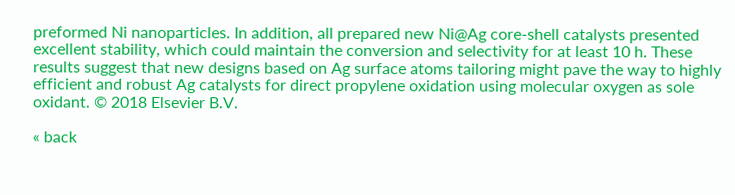preformed Ni nanoparticles. In addition, all prepared new Ni@Ag core-shell catalysts presented excellent stability, which could maintain the conversion and selectivity for at least 10 h. These results suggest that new designs based on Ag surface atoms tailoring might pave the way to highly efficient and robust Ag catalysts for direct propylene oxidation using molecular oxygen as sole oxidant. © 2018 Elsevier B.V.

« back